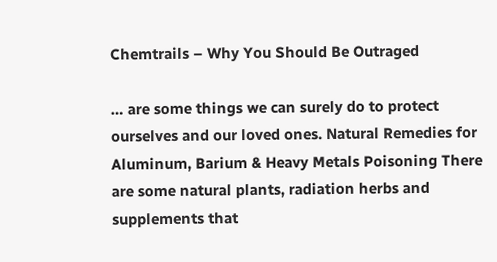Chemtrails – Why You Should Be Outraged

… are some things we can surely do to protect ourselves and our loved ones. Natural Remedies for Aluminum, Barium & Heavy Metals Poisoning There are some natural plants, radiation herbs and supplements that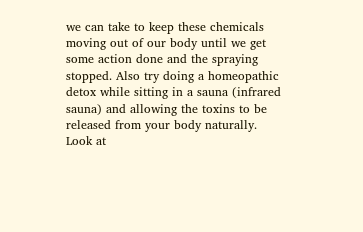we can take to keep these chemicals moving out of our body until we get some action done and the spraying stopped. Also try doing a homeopathic detox while sitting in a sauna (infrared sauna) and allowing the toxins to be released from your body naturally.   Look at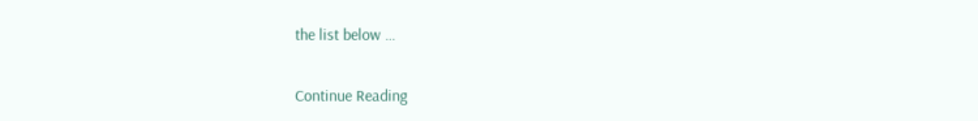the list below …

Continue Reading